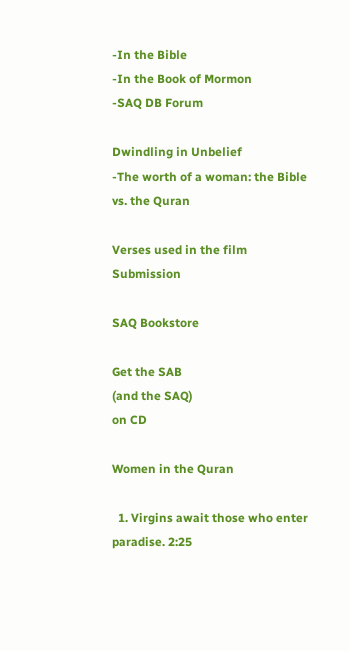-In the Bible
-In the Book of Mormon
-SAQ DB Forum

Dwindling in Unbelief
-The worth of a woman: the Bible vs. the Quran

Verses used in the film Submission

SAQ Bookstore

Get the SAB
(and the SAQ)
on CD

Women in the Quran

  1. Virgins await those who enter paradise. 2:25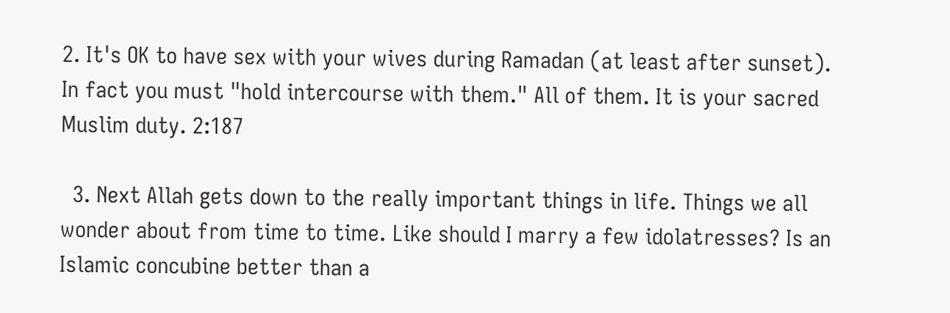2. It's OK to have sex with your wives during Ramadan (at least after sunset). In fact you must "hold intercourse with them." All of them. It is your sacred Muslim duty. 2:187

  3. Next Allah gets down to the really important things in life. Things we all wonder about from time to time. Like should I marry a few idolatresses? Is an Islamic concubine better than a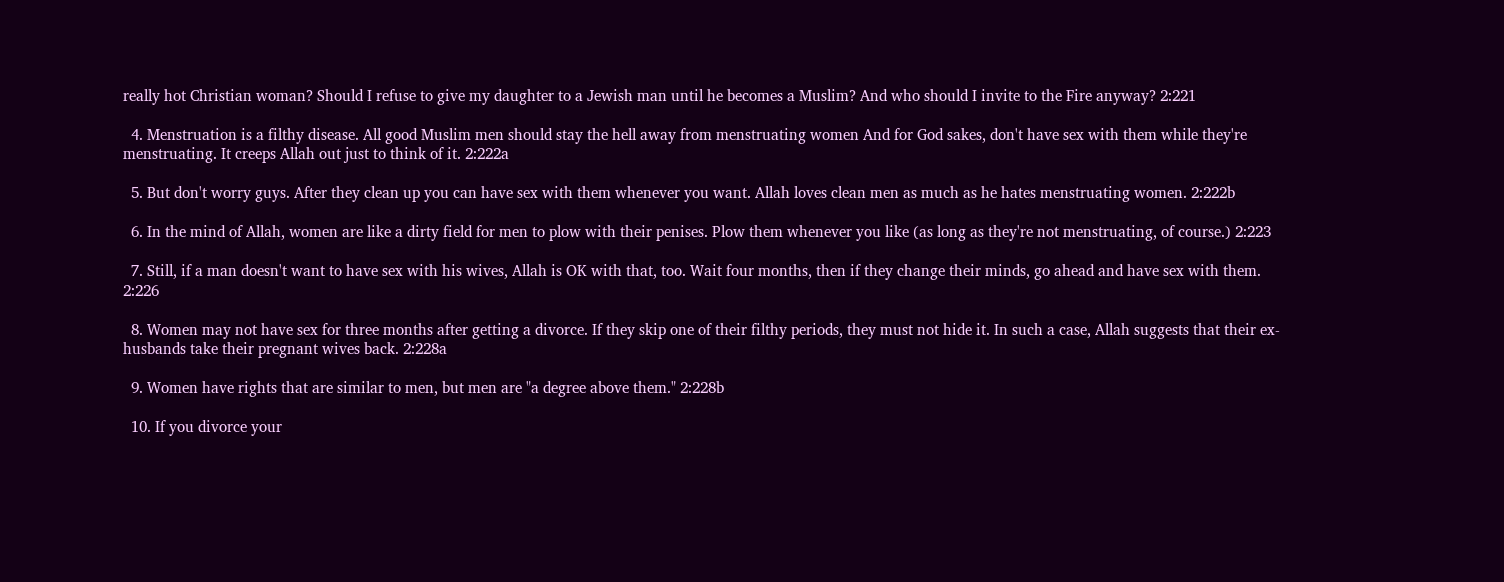really hot Christian woman? Should I refuse to give my daughter to a Jewish man until he becomes a Muslim? And who should I invite to the Fire anyway? 2:221

  4. Menstruation is a filthy disease. All good Muslim men should stay the hell away from menstruating women And for God sakes, don't have sex with them while they're menstruating. It creeps Allah out just to think of it. 2:222a

  5. But don't worry guys. After they clean up you can have sex with them whenever you want. Allah loves clean men as much as he hates menstruating women. 2:222b

  6. In the mind of Allah, women are like a dirty field for men to plow with their penises. Plow them whenever you like (as long as they're not menstruating, of course.) 2:223

  7. Still, if a man doesn't want to have sex with his wives, Allah is OK with that, too. Wait four months, then if they change their minds, go ahead and have sex with them. 2:226

  8. Women may not have sex for three months after getting a divorce. If they skip one of their filthy periods, they must not hide it. In such a case, Allah suggests that their ex-husbands take their pregnant wives back. 2:228a

  9. Women have rights that are similar to men, but men are "a degree above them." 2:228b

  10. If you divorce your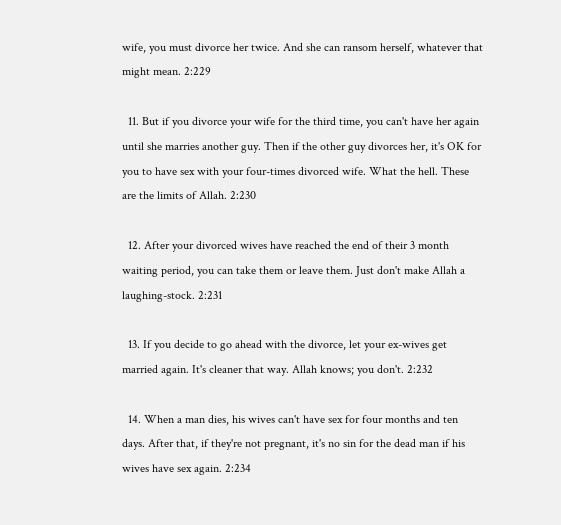wife, you must divorce her twice. And she can ransom herself, whatever that might mean. 2:229

  11. But if you divorce your wife for the third time, you can't have her again until she marries another guy. Then if the other guy divorces her, it's OK for you to have sex with your four-times divorced wife. What the hell. These are the limits of Allah. 2:230

  12. After your divorced wives have reached the end of their 3 month waiting period, you can take them or leave them. Just don't make Allah a laughing-stock. 2:231

  13. If you decide to go ahead with the divorce, let your ex-wives get married again. It's cleaner that way. Allah knows; you don't. 2:232

  14. When a man dies, his wives can't have sex for four months and ten days. After that, if they're not pregnant, it's no sin for the dead man if his wives have sex again. 2:234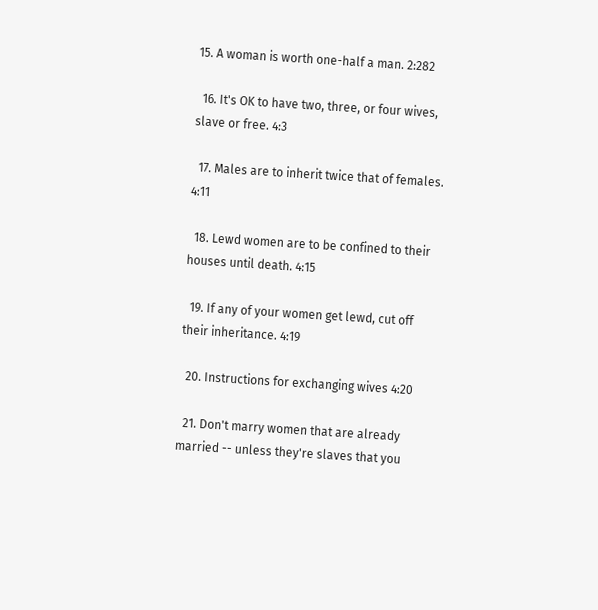15. A woman is worth one-half a man. 2:282

  16. It's OK to have two, three, or four wives, slave or free. 4:3

  17. Males are to inherit twice that of females. 4:11

  18. Lewd women are to be confined to their houses until death. 4:15

  19. If any of your women get lewd, cut off their inheritance. 4:19

  20. Instructions for exchanging wives 4:20

  21. Don't marry women that are already married -- unless they're slaves that you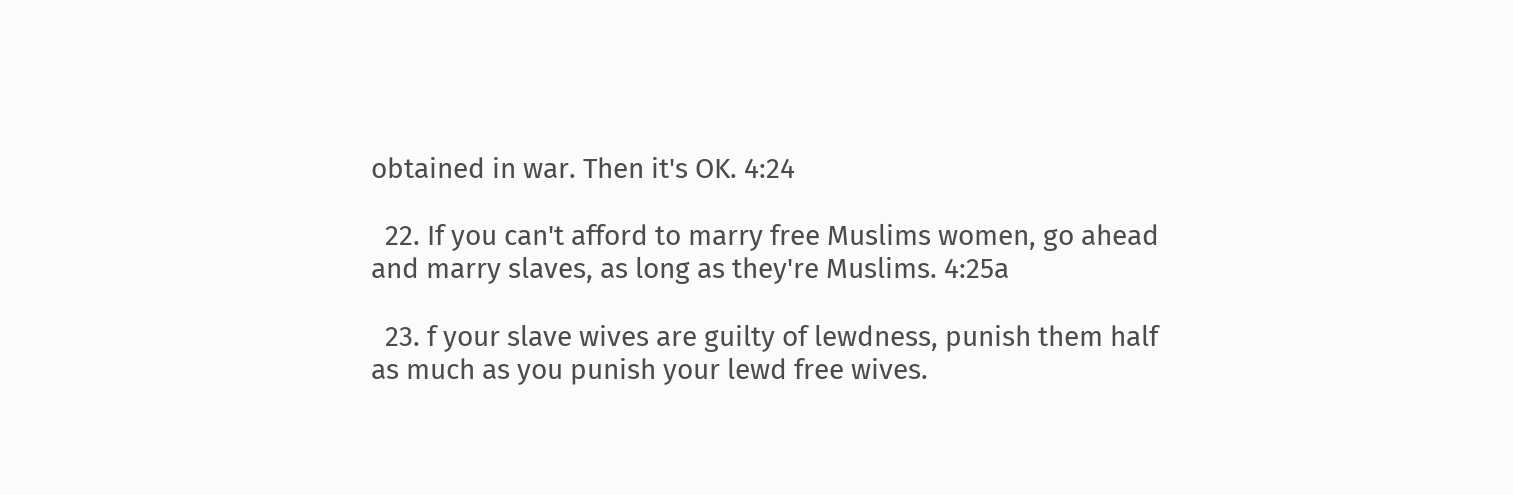obtained in war. Then it's OK. 4:24

  22. If you can't afford to marry free Muslims women, go ahead and marry slaves, as long as they're Muslims. 4:25a

  23. f your slave wives are guilty of lewdness, punish them half as much as you punish your lewd free wives.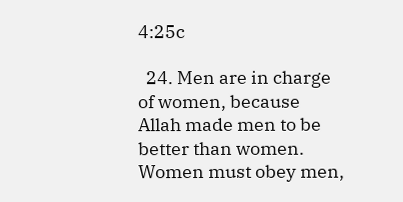4:25c

  24. Men are in charge of women, because Allah made men to be better than women. Women must obey men,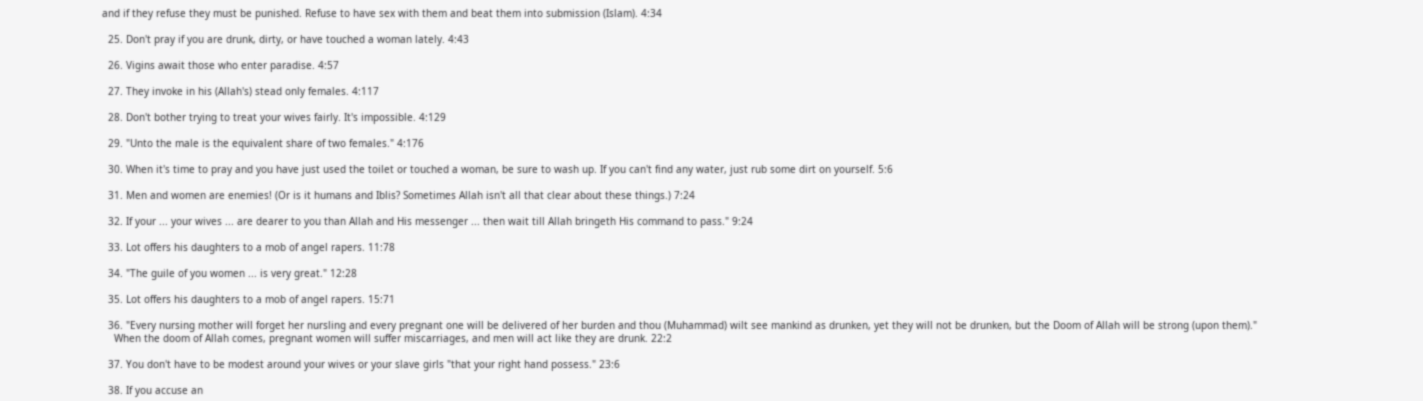and if they refuse they must be punished. Refuse to have sex with them and beat them into submission (Islam). 4:34

  25. Don't pray if you are drunk, dirty, or have touched a woman lately. 4:43

  26. Vigins await those who enter paradise. 4:57

  27. They invoke in his (Allah's) stead only females. 4:117

  28. Don't bother trying to treat your wives fairly. It's impossible. 4:129

  29. "Unto the male is the equivalent share of two females." 4:176

  30. When it's time to pray and you have just used the toilet or touched a woman, be sure to wash up. If you can't find any water, just rub some dirt on yourself. 5:6

  31. Men and women are enemies! (Or is it humans and Iblis? Sometimes Allah isn't all that clear about these things.) 7:24

  32. If your ... your wives ... are dearer to you than Allah and His messenger ... then wait till Allah bringeth His command to pass." 9:24

  33. Lot offers his daughters to a mob of angel rapers. 11:78

  34. "The guile of you women ... is very great." 12:28

  35. Lot offers his daughters to a mob of angel rapers. 15:71

  36. "Every nursing mother will forget her nursling and every pregnant one will be delivered of her burden and thou (Muhammad) wilt see mankind as drunken, yet they will not be drunken, but the Doom of Allah will be strong (upon them)."
    When the doom of Allah comes, pregnant women will suffer miscarriages, and men will act like they are drunk. 22:2

  37. You don't have to be modest around your wives or your slave girls "that your right hand possess." 23:6

  38. If you accuse an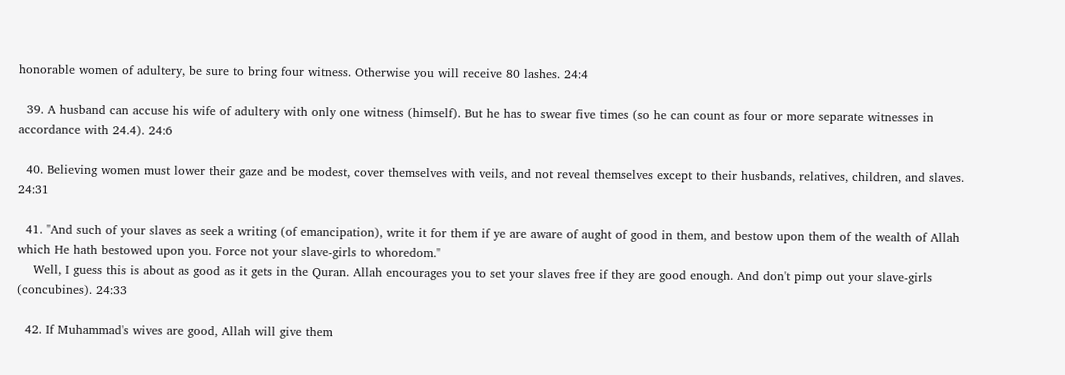honorable women of adultery, be sure to bring four witness. Otherwise you will receive 80 lashes. 24:4

  39. A husband can accuse his wife of adultery with only one witness (himself). But he has to swear five times (so he can count as four or more separate witnesses in accordance with 24.4). 24:6

  40. Believing women must lower their gaze and be modest, cover themselves with veils, and not reveal themselves except to their husbands, relatives, children, and slaves. 24:31

  41. "And such of your slaves as seek a writing (of emancipation), write it for them if ye are aware of aught of good in them, and bestow upon them of the wealth of Allah which He hath bestowed upon you. Force not your slave-girls to whoredom."
    Well, I guess this is about as good as it gets in the Quran. Allah encourages you to set your slaves free if they are good enough. And don't pimp out your slave-girls (concubines). 24:33

  42. If Muhammad's wives are good, Allah will give them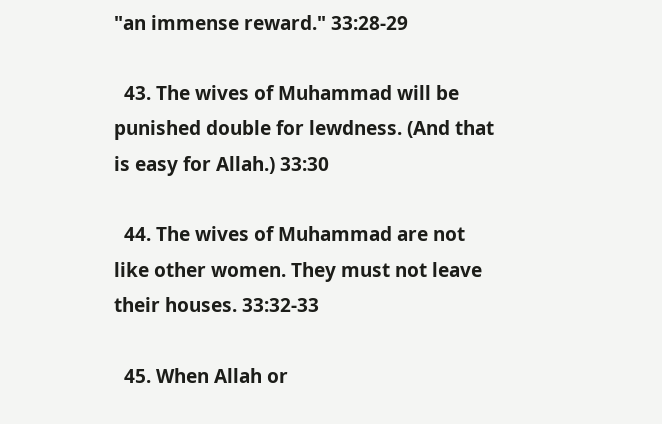"an immense reward." 33:28-29

  43. The wives of Muhammad will be punished double for lewdness. (And that is easy for Allah.) 33:30

  44. The wives of Muhammad are not like other women. They must not leave their houses. 33:32-33

  45. When Allah or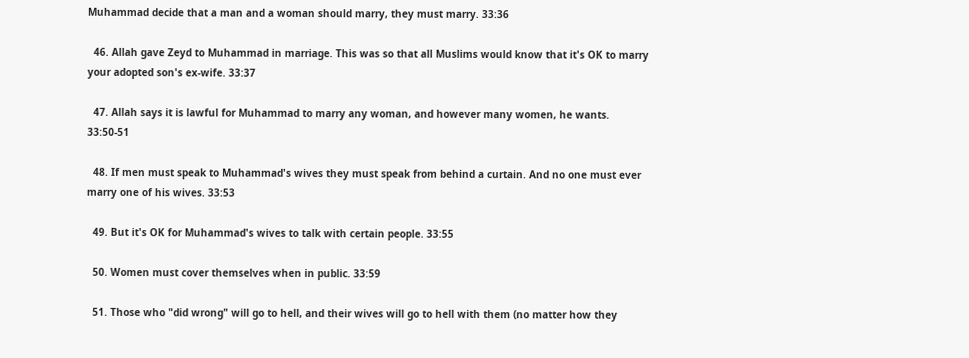Muhammad decide that a man and a woman should marry, they must marry. 33:36

  46. Allah gave Zeyd to Muhammad in marriage. This was so that all Muslims would know that it's OK to marry your adopted son's ex-wife. 33:37

  47. Allah says it is lawful for Muhammad to marry any woman, and however many women, he wants. 33:50-51

  48. If men must speak to Muhammad's wives they must speak from behind a curtain. And no one must ever marry one of his wives. 33:53

  49. But it's OK for Muhammad's wives to talk with certain people. 33:55

  50. Women must cover themselves when in public. 33:59

  51. Those who "did wrong" will go to hell, and their wives will go to hell with them (no matter how they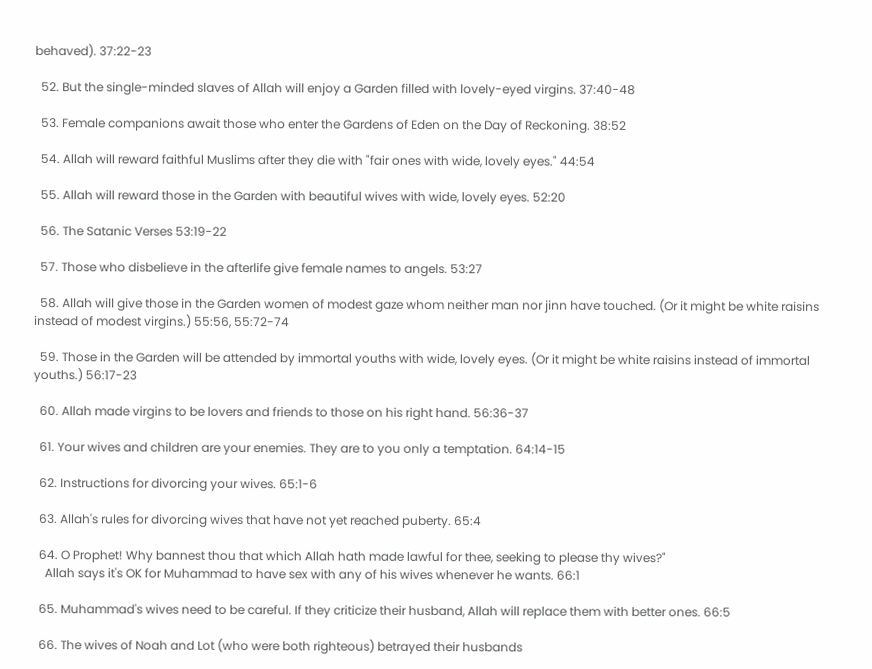behaved). 37:22-23

  52. But the single-minded slaves of Allah will enjoy a Garden filled with lovely-eyed virgins. 37:40-48

  53. Female companions await those who enter the Gardens of Eden on the Day of Reckoning. 38:52

  54. Allah will reward faithful Muslims after they die with "fair ones with wide, lovely eyes." 44:54

  55. Allah will reward those in the Garden with beautiful wives with wide, lovely eyes. 52:20

  56. The Satanic Verses 53:19-22

  57. Those who disbelieve in the afterlife give female names to angels. 53:27

  58. Allah will give those in the Garden women of modest gaze whom neither man nor jinn have touched. (Or it might be white raisins instead of modest virgins.) 55:56, 55:72-74

  59. Those in the Garden will be attended by immortal youths with wide, lovely eyes. (Or it might be white raisins instead of immortal youths.) 56:17-23

  60. Allah made virgins to be lovers and friends to those on his right hand. 56:36-37

  61. Your wives and children are your enemies. They are to you only a temptation. 64:14-15

  62. Instructions for divorcing your wives. 65:1-6

  63. Allah's rules for divorcing wives that have not yet reached puberty. 65:4

  64. O Prophet! Why bannest thou that which Allah hath made lawful for thee, seeking to please thy wives?"
    Allah says it's OK for Muhammad to have sex with any of his wives whenever he wants. 66:1

  65. Muhammad's wives need to be careful. If they criticize their husband, Allah will replace them with better ones. 66:5

  66. The wives of Noah and Lot (who were both righteous) betrayed their husbands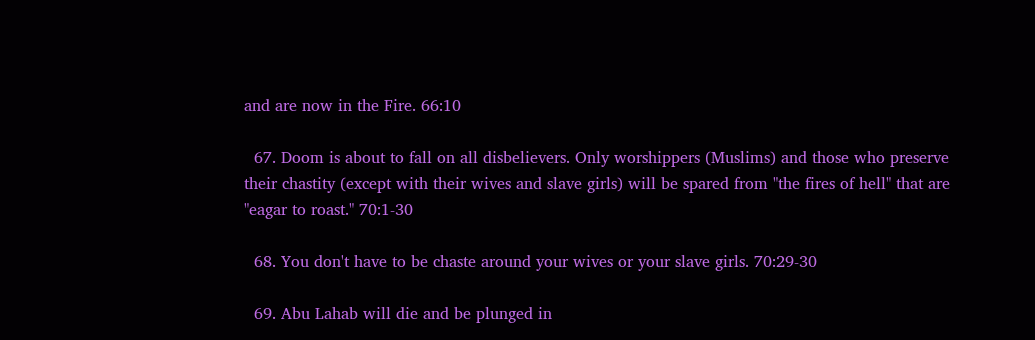and are now in the Fire. 66:10

  67. Doom is about to fall on all disbelievers. Only worshippers (Muslims) and those who preserve their chastity (except with their wives and slave girls) will be spared from "the fires of hell" that are "eagar to roast." 70:1-30

  68. You don't have to be chaste around your wives or your slave girls. 70:29-30

  69. Abu Lahab will die and be plunged in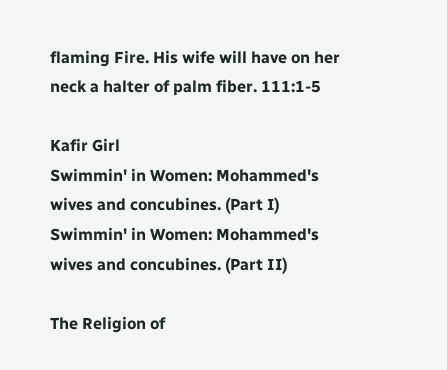flaming Fire. His wife will have on her neck a halter of palm fiber. 111:1-5

Kafir Girl
Swimmin' in Women: Mohammed's wives and concubines. (Part I)
Swimmin' in Women: Mohammed's wives and concubines. (Part II)

The Religion of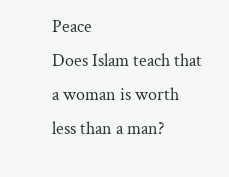Peace
Does Islam teach that a woman is worth less than a man?